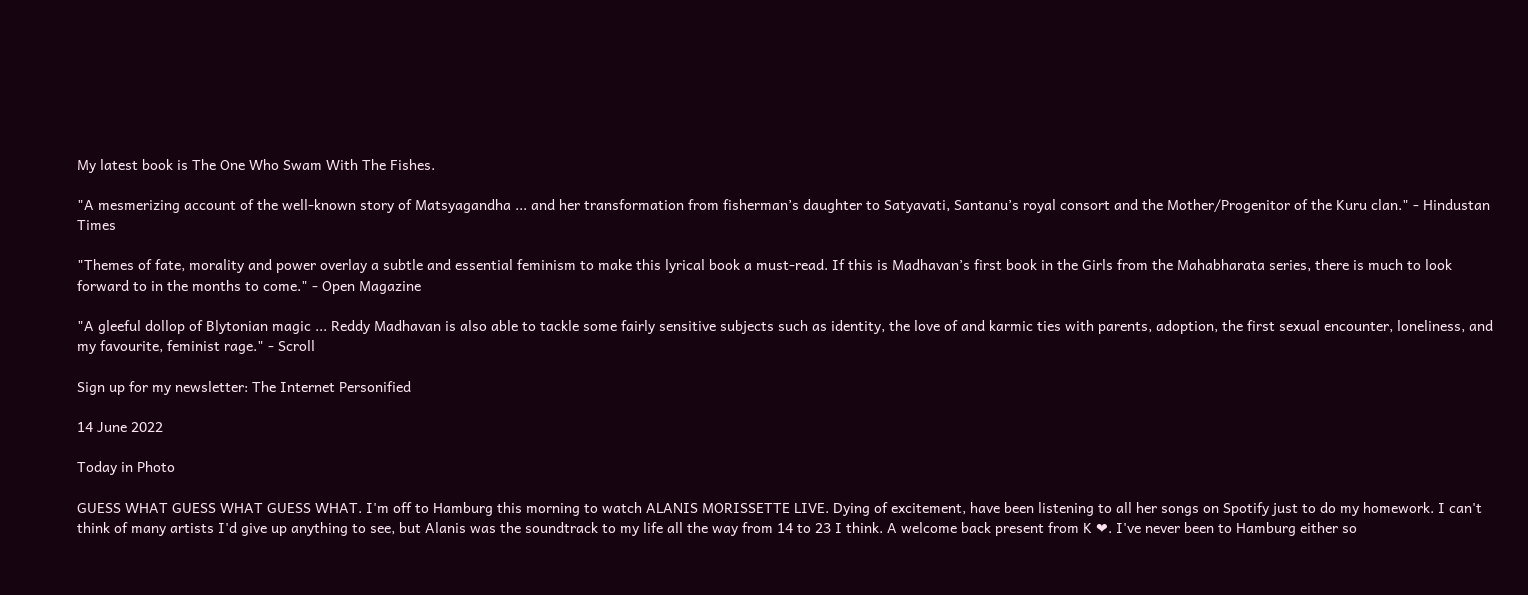My latest book is The One Who Swam With The Fishes.

"A mesmerizing account of the well-known story of Matsyagandha ... and her transformation from fisherman’s daughter to Satyavati, Santanu’s royal consort and the Mother/Progenitor of the Kuru clan." - Hindustan Times

"Themes of fate, morality and power overlay a subtle and essential feminism to make this lyrical book a must-read. If this is Madhavan’s first book in the Girls from the Mahabharata series, there is much to look forward to in the months to come." - Open Magazine

"A gleeful dollop of Blytonian magic ... Reddy Madhavan is also able to tackle some fairly sensitive subjects such as identity, the love of and karmic ties with parents, adoption, the first sexual encounter, loneliness, and my favourite, feminist rage." - Scroll

Sign up for my newsletter: The Internet Personified

14 June 2022

Today in Photo

GUESS WHAT GUESS WHAT GUESS WHAT. I'm off to Hamburg this morning to watch ALANIS MORISSETTE LIVE. Dying of excitement, have been listening to all her songs on Spotify just to do my homework. I can't think of many artists I'd give up anything to see, but Alanis was the soundtrack to my life all the way from 14 to 23 I think. A welcome back present from K ❤. I've never been to Hamburg either so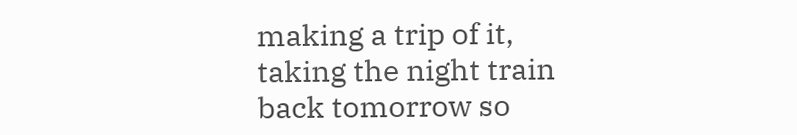making a trip of it, taking the night train back tomorrow so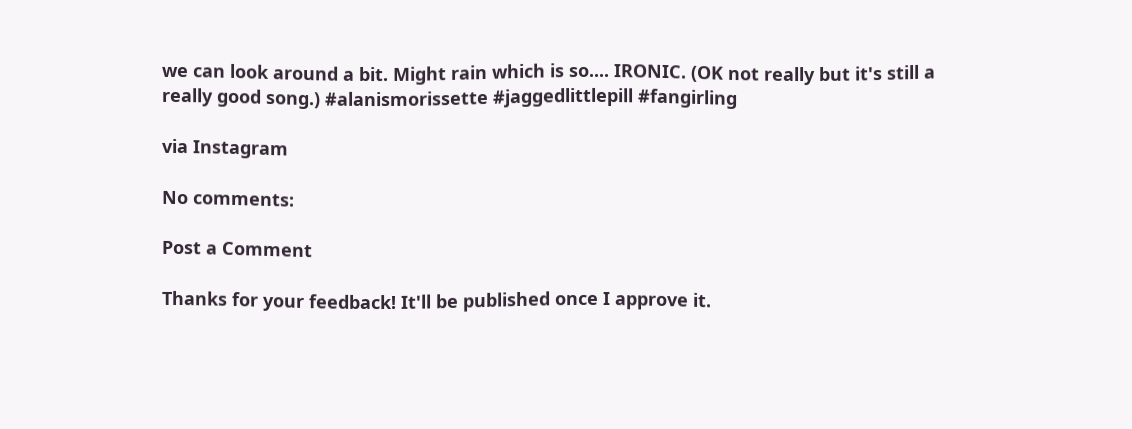we can look around a bit. Might rain which is so.... IRONIC. (OK not really but it's still a really good song.) #alanismorissette #jaggedlittlepill #fangirling

via Instagram

No comments:

Post a Comment

Thanks for your feedback! It'll be published once I approve it.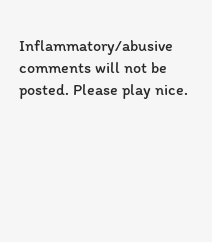Inflammatory/abusive comments will not be posted. Please play nice.